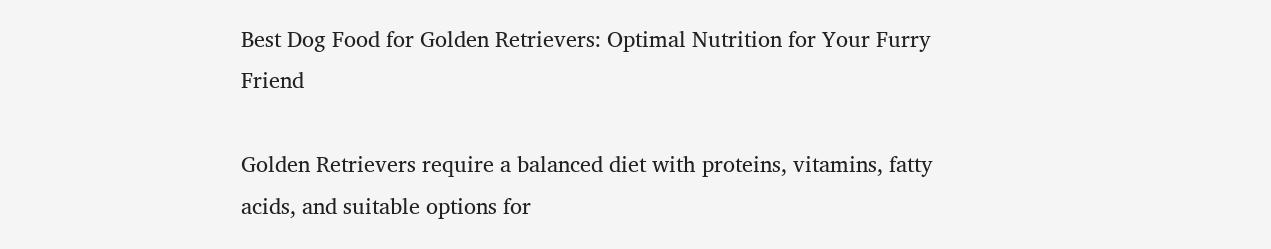Best Dog Food for Golden Retrievers: Optimal Nutrition for Your Furry Friend

Golden Retrievers require a balanced diet with proteins, vitamins, fatty acids, and suitable options for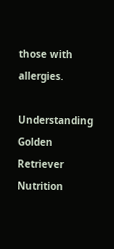those with allergies.

Understanding Golden Retriever Nutrition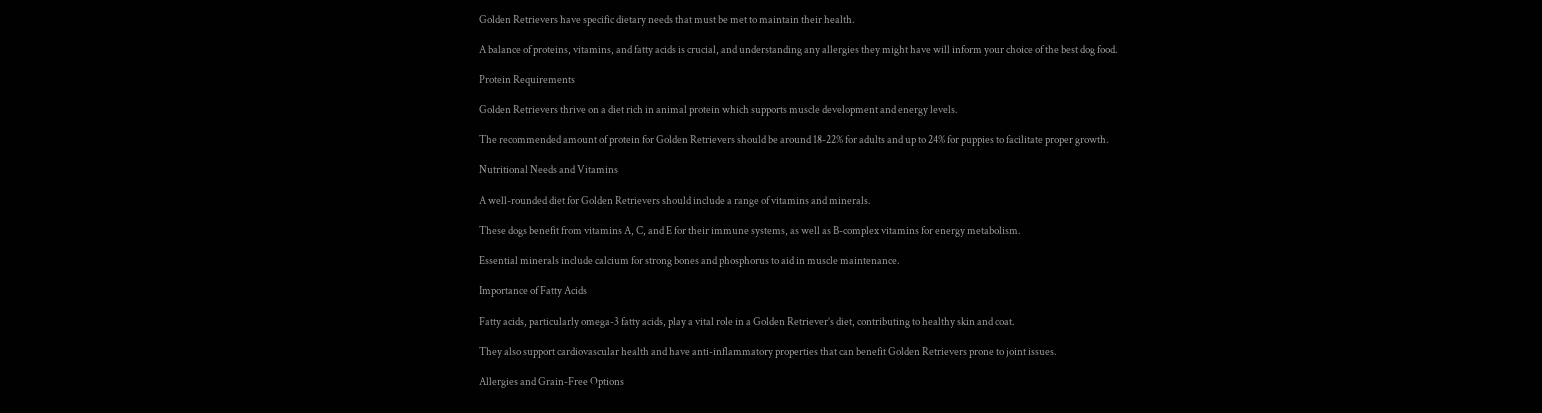Golden Retrievers have specific dietary needs that must be met to maintain their health.

A balance of proteins, vitamins, and fatty acids is crucial, and understanding any allergies they might have will inform your choice of the best dog food.

Protein Requirements

Golden Retrievers thrive on a diet rich in animal protein which supports muscle development and energy levels.

The recommended amount of protein for Golden Retrievers should be around 18-22% for adults and up to 24% for puppies to facilitate proper growth.

Nutritional Needs and Vitamins

A well-rounded diet for Golden Retrievers should include a range of vitamins and minerals.

These dogs benefit from vitamins A, C, and E for their immune systems, as well as B-complex vitamins for energy metabolism.

Essential minerals include calcium for strong bones and phosphorus to aid in muscle maintenance.

Importance of Fatty Acids

Fatty acids, particularly omega-3 fatty acids, play a vital role in a Golden Retriever’s diet, contributing to healthy skin and coat.

They also support cardiovascular health and have anti-inflammatory properties that can benefit Golden Retrievers prone to joint issues.

Allergies and Grain-Free Options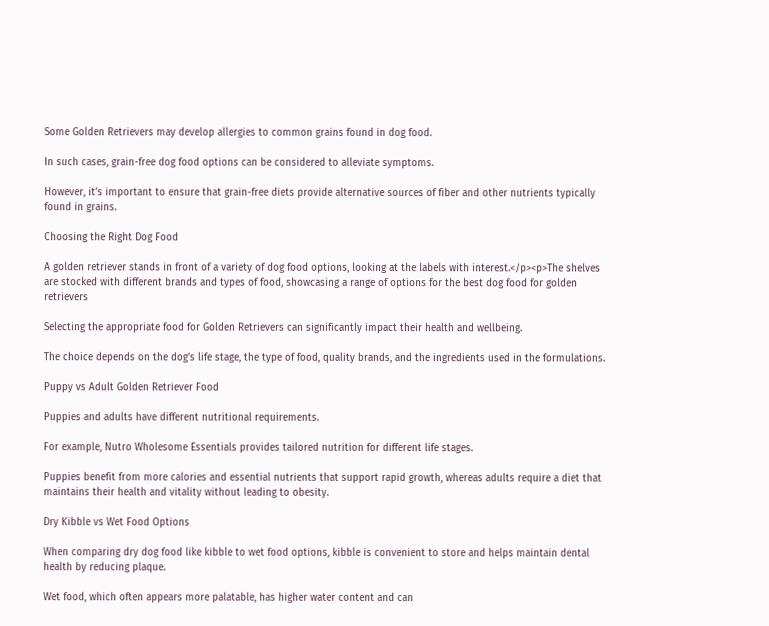Some Golden Retrievers may develop allergies to common grains found in dog food.

In such cases, grain-free dog food options can be considered to alleviate symptoms.

However, it’s important to ensure that grain-free diets provide alternative sources of fiber and other nutrients typically found in grains.

Choosing the Right Dog Food

A golden retriever stands in front of a variety of dog food options, looking at the labels with interest.</p><p>The shelves are stocked with different brands and types of food, showcasing a range of options for the best dog food for golden retrievers

Selecting the appropriate food for Golden Retrievers can significantly impact their health and wellbeing.

The choice depends on the dog’s life stage, the type of food, quality brands, and the ingredients used in the formulations.

Puppy vs Adult Golden Retriever Food

Puppies and adults have different nutritional requirements.

For example, Nutro Wholesome Essentials provides tailored nutrition for different life stages.

Puppies benefit from more calories and essential nutrients that support rapid growth, whereas adults require a diet that maintains their health and vitality without leading to obesity.

Dry Kibble vs Wet Food Options

When comparing dry dog food like kibble to wet food options, kibble is convenient to store and helps maintain dental health by reducing plaque.

Wet food, which often appears more palatable, has higher water content and can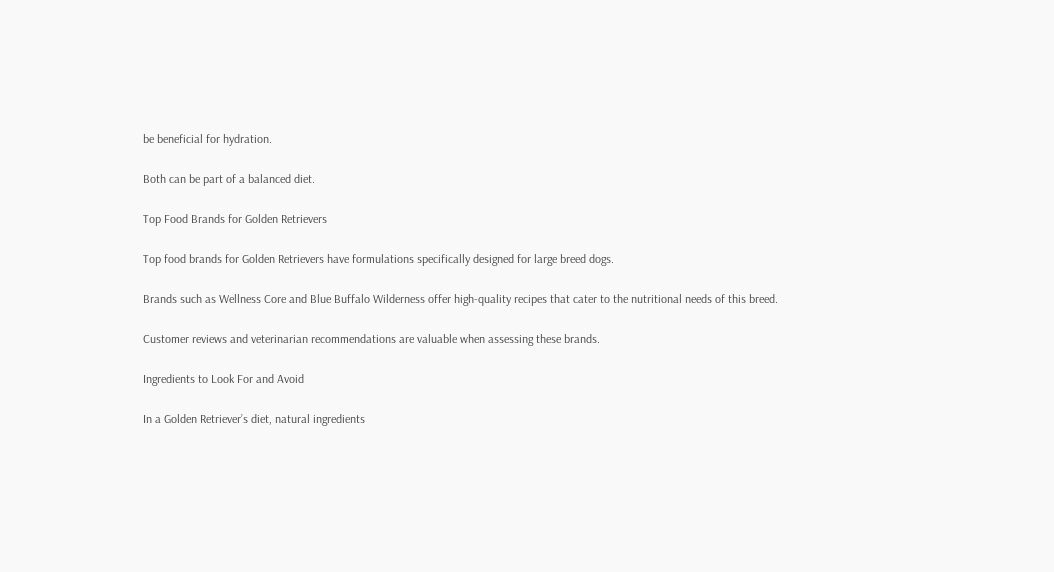be beneficial for hydration.

Both can be part of a balanced diet.

Top Food Brands for Golden Retrievers

Top food brands for Golden Retrievers have formulations specifically designed for large breed dogs.

Brands such as Wellness Core and Blue Buffalo Wilderness offer high-quality recipes that cater to the nutritional needs of this breed.

Customer reviews and veterinarian recommendations are valuable when assessing these brands.

Ingredients to Look For and Avoid

In a Golden Retriever’s diet, natural ingredients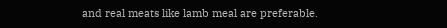and real meats like lamb meal are preferable.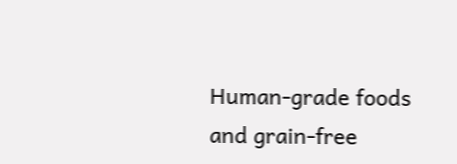Human-grade foods and grain-free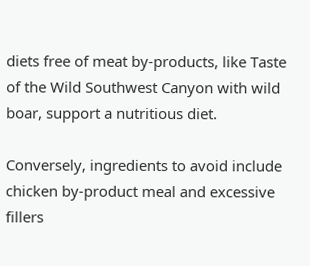diets free of meat by-products, like Taste of the Wild Southwest Canyon with wild boar, support a nutritious diet.

Conversely, ingredients to avoid include chicken by-product meal and excessive fillers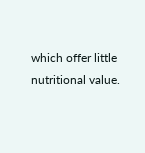which offer little nutritional value.